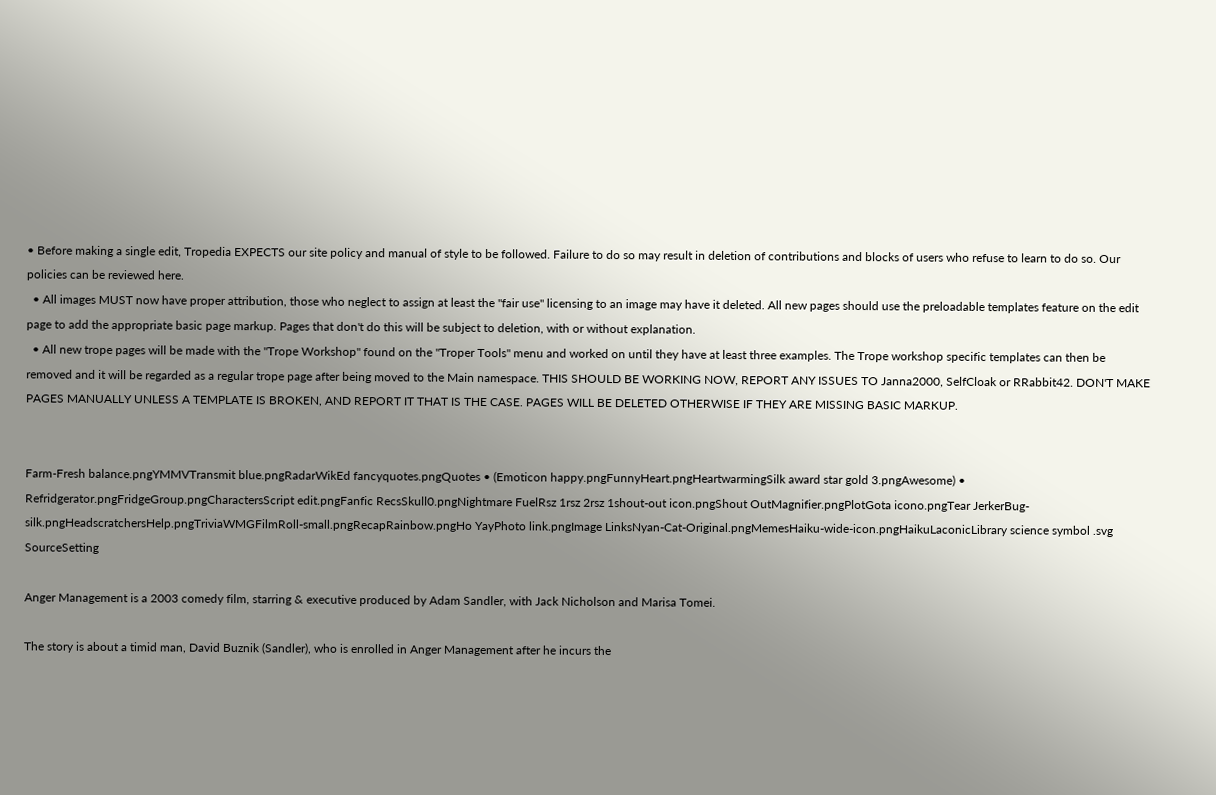• Before making a single edit, Tropedia EXPECTS our site policy and manual of style to be followed. Failure to do so may result in deletion of contributions and blocks of users who refuse to learn to do so. Our policies can be reviewed here.
  • All images MUST now have proper attribution, those who neglect to assign at least the "fair use" licensing to an image may have it deleted. All new pages should use the preloadable templates feature on the edit page to add the appropriate basic page markup. Pages that don't do this will be subject to deletion, with or without explanation.
  • All new trope pages will be made with the "Trope Workshop" found on the "Troper Tools" menu and worked on until they have at least three examples. The Trope workshop specific templates can then be removed and it will be regarded as a regular trope page after being moved to the Main namespace. THIS SHOULD BE WORKING NOW, REPORT ANY ISSUES TO Janna2000, SelfCloak or RRabbit42. DON'T MAKE PAGES MANUALLY UNLESS A TEMPLATE IS BROKEN, AND REPORT IT THAT IS THE CASE. PAGES WILL BE DELETED OTHERWISE IF THEY ARE MISSING BASIC MARKUP.


Farm-Fresh balance.pngYMMVTransmit blue.pngRadarWikEd fancyquotes.pngQuotes • (Emoticon happy.pngFunnyHeart.pngHeartwarmingSilk award star gold 3.pngAwesome) • Refridgerator.pngFridgeGroup.pngCharactersScript edit.pngFanfic RecsSkull0.pngNightmare FuelRsz 1rsz 2rsz 1shout-out icon.pngShout OutMagnifier.pngPlotGota icono.pngTear JerkerBug-silk.pngHeadscratchersHelp.pngTriviaWMGFilmRoll-small.pngRecapRainbow.pngHo YayPhoto link.pngImage LinksNyan-Cat-Original.pngMemesHaiku-wide-icon.pngHaikuLaconicLibrary science symbol .svg SourceSetting

Anger Management is a 2003 comedy film, starring & executive produced by Adam Sandler, with Jack Nicholson and Marisa Tomei.

The story is about a timid man, David Buznik (Sandler), who is enrolled in Anger Management after he incurs the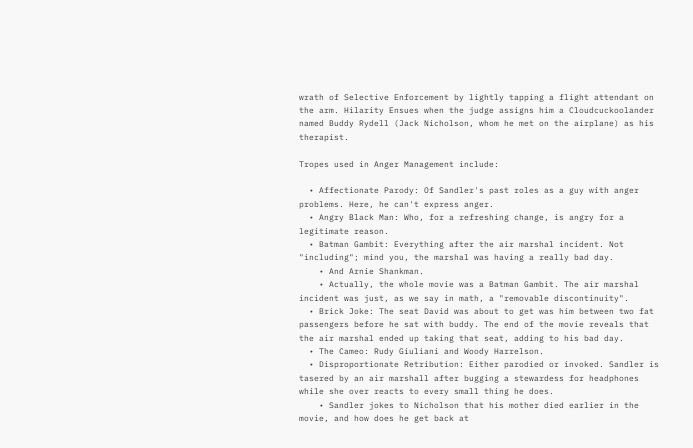wrath of Selective Enforcement by lightly tapping a flight attendant on the arm. Hilarity Ensues when the judge assigns him a Cloudcuckoolander named Buddy Rydell (Jack Nicholson, whom he met on the airplane) as his therapist.

Tropes used in Anger Management include:

  • Affectionate Parody: Of Sandler's past roles as a guy with anger problems. Here, he can't express anger.
  • Angry Black Man: Who, for a refreshing change, is angry for a legitimate reason.
  • Batman Gambit: Everything after the air marshal incident. Not "including"; mind you, the marshal was having a really bad day.
    • And Arnie Shankman.
    • Actually, the whole movie was a Batman Gambit. The air marshal incident was just, as we say in math, a "removable discontinuity".
  • Brick Joke: The seat David was about to get was him between two fat passengers before he sat with buddy. The end of the movie reveals that the air marshal ended up taking that seat, adding to his bad day.
  • The Cameo: Rudy Giuliani and Woody Harrelson.
  • Disproportionate Retribution: Either parodied or invoked. Sandler is tasered by an air marshall after bugging a stewardess for headphones while she over reacts to every small thing he does.
    • Sandler jokes to Nicholson that his mother died earlier in the movie, and how does he get back at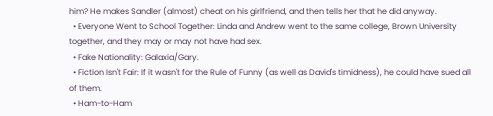him? He makes Sandler (almost) cheat on his girlfriend, and then tells her that he did anyway.
  • Everyone Went to School Together: Linda and Andrew went to the same college, Brown University together, and they may or may not have had sex.
  • Fake Nationality: Galaxia/Gary.
  • Fiction Isn't Fair: If it wasn't for the Rule of Funny (as well as David's timidness), he could have sued all of them.
  • Ham-to-Ham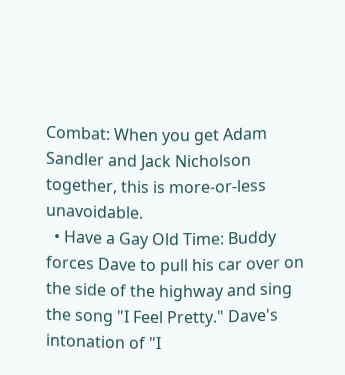Combat: When you get Adam Sandler and Jack Nicholson together, this is more-or-less unavoidable.
  • Have a Gay Old Time: Buddy forces Dave to pull his car over on the side of the highway and sing the song "I Feel Pretty." Dave's intonation of "I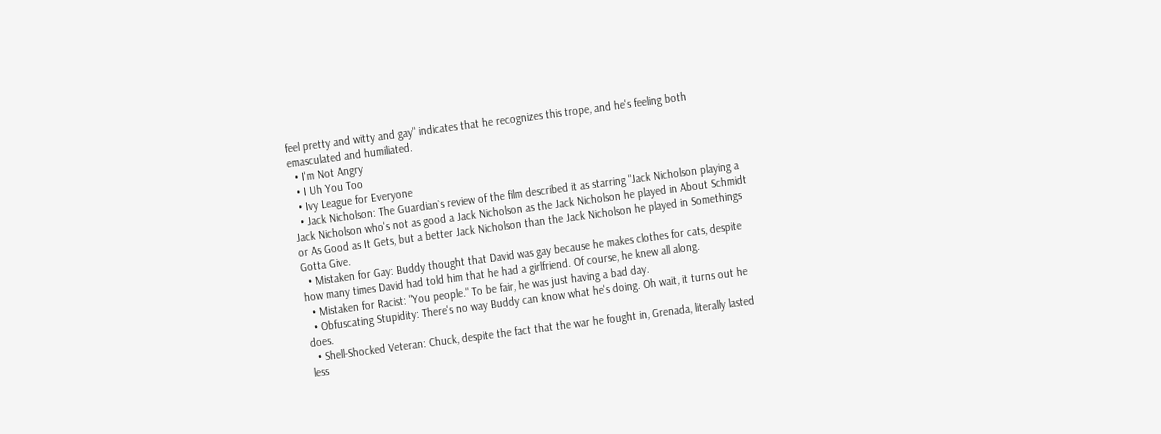feel pretty and witty and gay" indicates that he recognizes this trope, and he's feeling both emasculated and humiliated.
  • I'm Not Angry
  • I Uh You Too
  • Ivy League for Everyone
  • Jack Nicholson: The Guardian`s review of the film described it as starring "Jack Nicholson playing a Jack Nicholson who's not as good a Jack Nicholson as the Jack Nicholson he played in About Schmidt or As Good as It Gets, but a better Jack Nicholson than the Jack Nicholson he played in Somethings Gotta Give.
  • Mistaken for Gay: Buddy thought that David was gay because he makes clothes for cats, despite how many times David had told him that he had a girlfriend. Of course, he knew all along.
  • Mistaken for Racist: "You people." To be fair, he was just having a bad day.
  • Obfuscating Stupidity: There's no way Buddy can know what he's doing. Oh wait, it turns out he does.
  • Shell-Shocked Veteran: Chuck, despite the fact that the war he fought in, Grenada, literally lasted less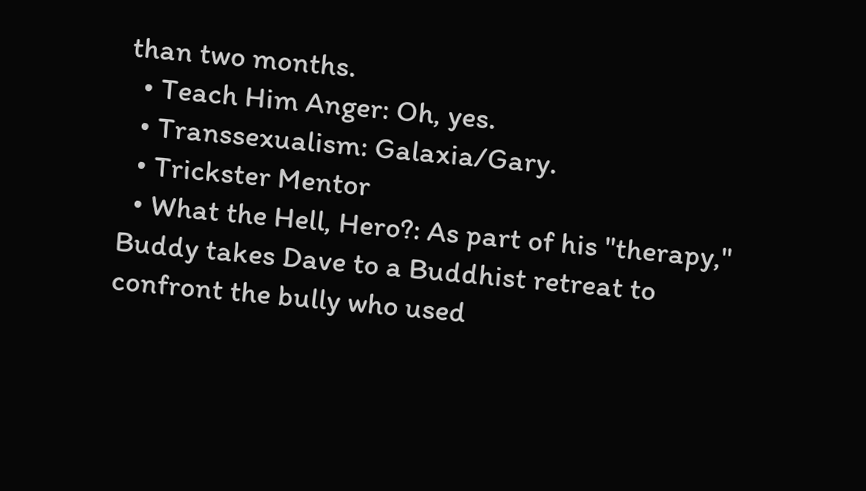than two months.
  • Teach Him Anger: Oh, yes.
  • Transsexualism: Galaxia/Gary.
  • Trickster Mentor
  • What the Hell, Hero?: As part of his "therapy," Buddy takes Dave to a Buddhist retreat to confront the bully who used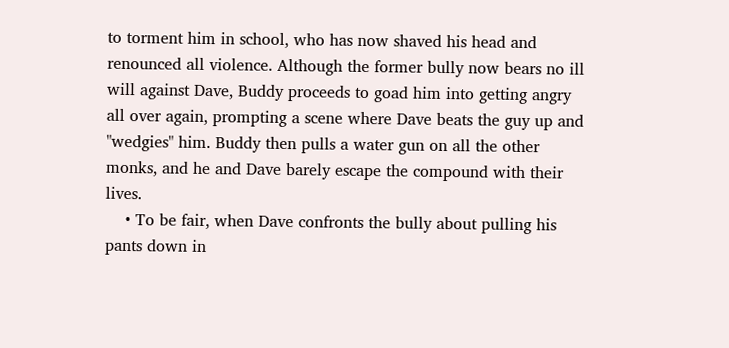to torment him in school, who has now shaved his head and renounced all violence. Although the former bully now bears no ill will against Dave, Buddy proceeds to goad him into getting angry all over again, prompting a scene where Dave beats the guy up and "wedgies" him. Buddy then pulls a water gun on all the other monks, and he and Dave barely escape the compound with their lives.
    • To be fair, when Dave confronts the bully about pulling his pants down in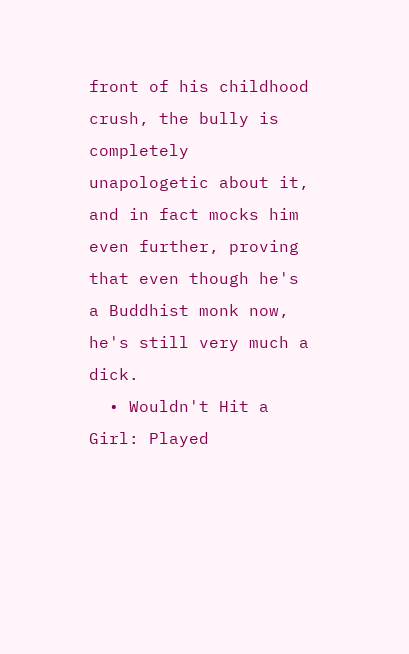front of his childhood crush, the bully is completely unapologetic about it, and in fact mocks him even further, proving that even though he's a Buddhist monk now, he's still very much a dick.
  • Wouldn't Hit a Girl: Played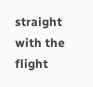straight with the flight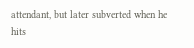attendant, but later subverted when he hits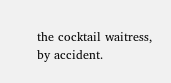the cocktail waitress, by accident.